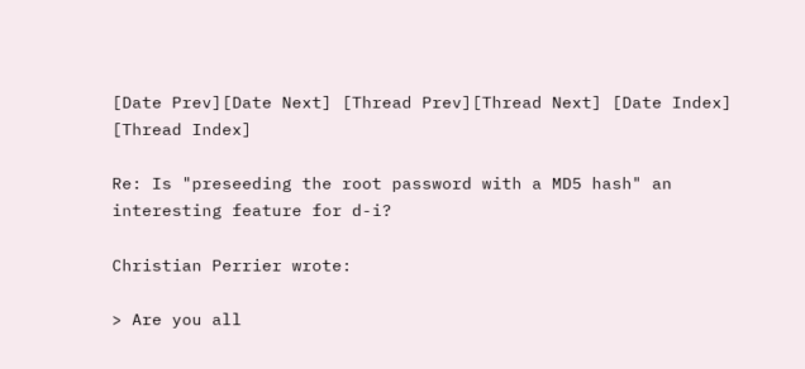[Date Prev][Date Next] [Thread Prev][Thread Next] [Date Index] [Thread Index]

Re: Is "preseeding the root password with a MD5 hash" an interesting feature for d-i?

Christian Perrier wrote:

> Are you all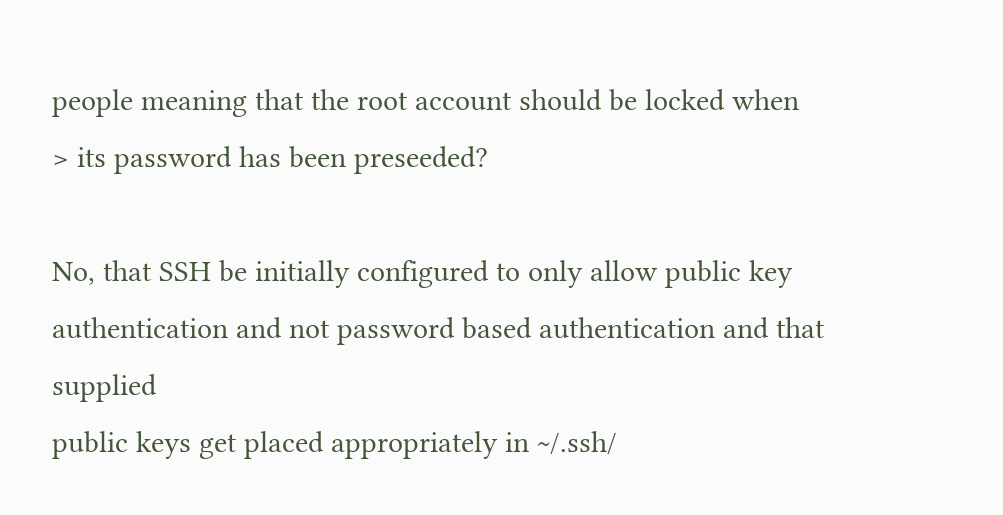people meaning that the root account should be locked when
> its password has been preseeded?

No, that SSH be initially configured to only allow public key
authentication and not password based authentication and that supplied
public keys get placed appropriately in ~/.ssh/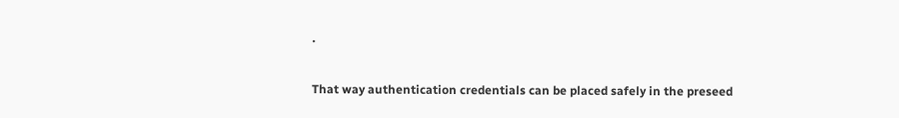.

That way authentication credentials can be placed safely in the preseed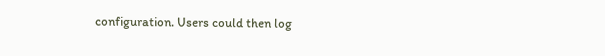configuration. Users could then log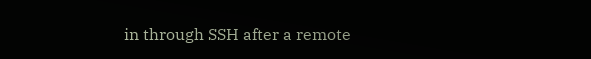in through SSH after a remote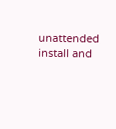unattended install and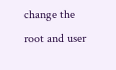change the root and user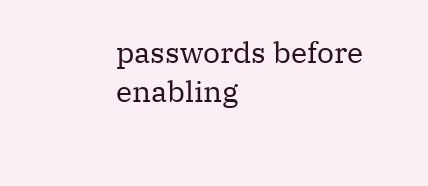passwords before
enabling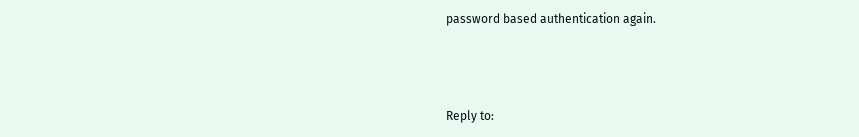password based authentication again.



Reply to: